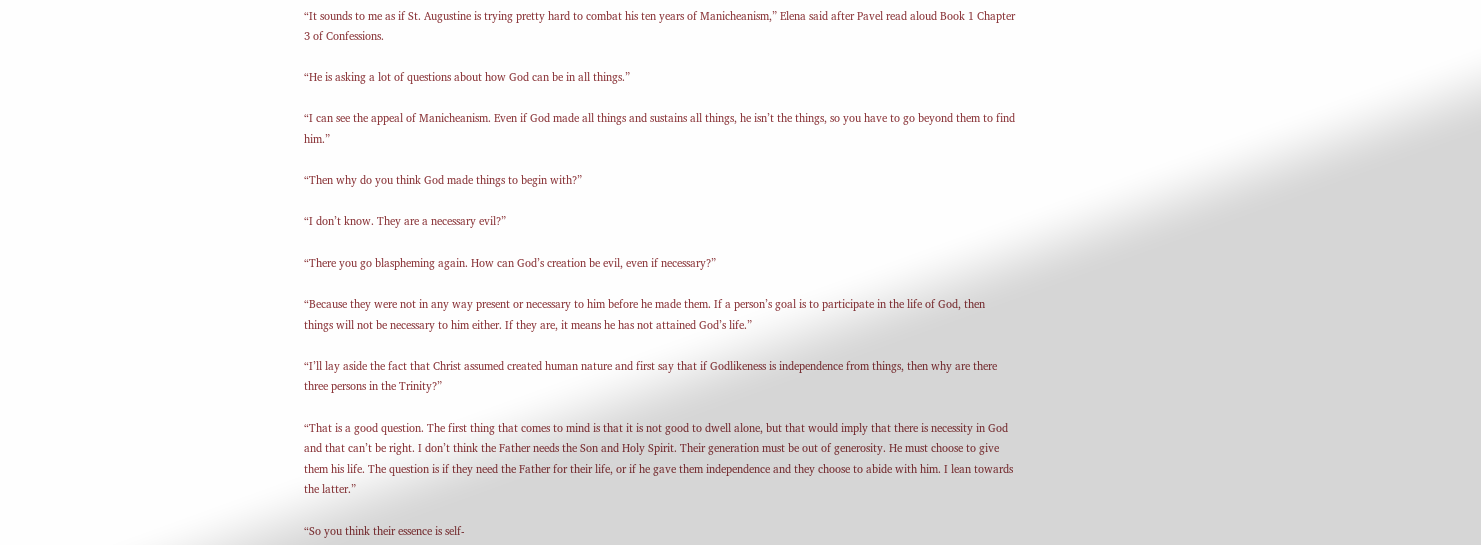“It sounds to me as if St. Augustine is trying pretty hard to combat his ten years of Manicheanism,” Elena said after Pavel read aloud Book 1 Chapter 3 of Confessions.

“He is asking a lot of questions about how God can be in all things.”

“I can see the appeal of Manicheanism. Even if God made all things and sustains all things, he isn’t the things, so you have to go beyond them to find him.”

“Then why do you think God made things to begin with?”

“I don’t know. They are a necessary evil?”

“There you go blaspheming again. How can God’s creation be evil, even if necessary?”

“Because they were not in any way present or necessary to him before he made them. If a person’s goal is to participate in the life of God, then things will not be necessary to him either. If they are, it means he has not attained God’s life.”

“I’ll lay aside the fact that Christ assumed created human nature and first say that if Godlikeness is independence from things, then why are there three persons in the Trinity?”

“That is a good question. The first thing that comes to mind is that it is not good to dwell alone, but that would imply that there is necessity in God and that can’t be right. I don’t think the Father needs the Son and Holy Spirit. Their generation must be out of generosity. He must choose to give them his life. The question is if they need the Father for their life, or if he gave them independence and they choose to abide with him. I lean towards the latter.”

“So you think their essence is self-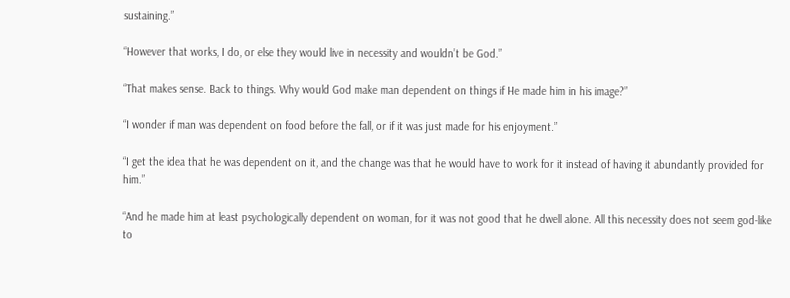sustaining.”

“However that works, I do, or else they would live in necessity and wouldn’t be God.”

“That makes sense. Back to things. Why would God make man dependent on things if He made him in his image?”

“I wonder if man was dependent on food before the fall, or if it was just made for his enjoyment.”

“I get the idea that he was dependent on it, and the change was that he would have to work for it instead of having it abundantly provided for him.”

“And he made him at least psychologically dependent on woman, for it was not good that he dwell alone. All this necessity does not seem god-like to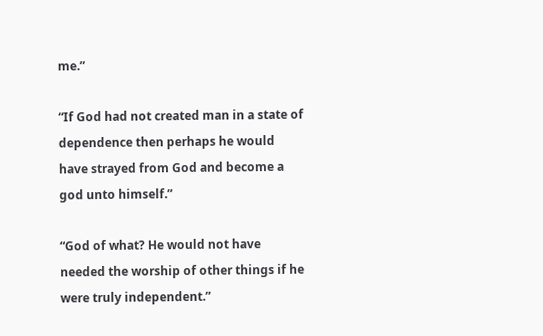me.”

“If God had not created man in a state of dependence then perhaps he would have strayed from God and become a god unto himself.”

“God of what? He would not have needed the worship of other things if he were truly independent.”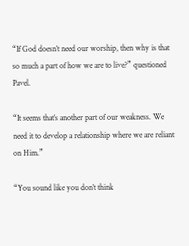“If God doesn’t need our worship, then why is that so much a part of how we are to live?” questioned Pavel.

“It seems that’s another part of our weakness. We need it to develop a relationship where we are reliant on Him.”

“You sound like you don’t think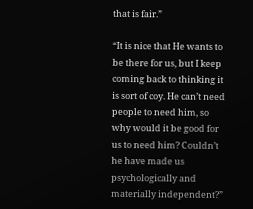that is fair.”

“It is nice that He wants to be there for us, but I keep coming back to thinking it is sort of coy. He can’t need people to need him, so why would it be good for us to need him? Couldn’t he have made us psychologically and materially independent?”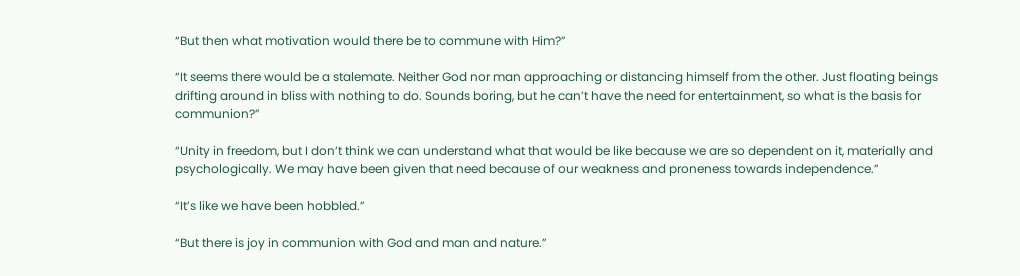“But then what motivation would there be to commune with Him?”

“It seems there would be a stalemate. Neither God nor man approaching or distancing himself from the other. Just floating beings drifting around in bliss with nothing to do. Sounds boring, but he can’t have the need for entertainment, so what is the basis for communion?”

“Unity in freedom, but I don’t think we can understand what that would be like because we are so dependent on it, materially and psychologically. We may have been given that need because of our weakness and proneness towards independence.”

“It’s like we have been hobbled.”

“But there is joy in communion with God and man and nature.”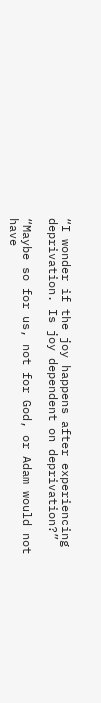“I wonder if the joy happens after experiencing deprivation. Is joy dependent on deprivation?”

“Maybe so for us, not for God, or Adam would not have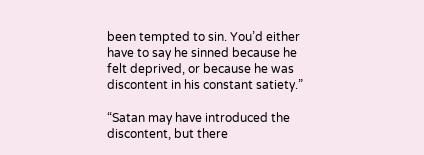been tempted to sin. You’d either have to say he sinned because he felt deprived, or because he was discontent in his constant satiety.”

“Satan may have introduced the discontent, but there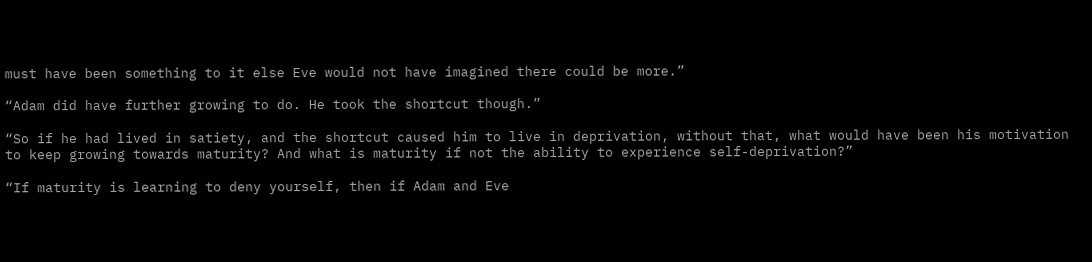must have been something to it else Eve would not have imagined there could be more.”

“Adam did have further growing to do. He took the shortcut though.”

“So if he had lived in satiety, and the shortcut caused him to live in deprivation, without that, what would have been his motivation to keep growing towards maturity? And what is maturity if not the ability to experience self-deprivation?”

“If maturity is learning to deny yourself, then if Adam and Eve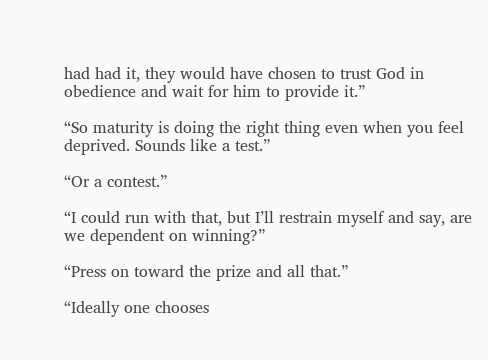had had it, they would have chosen to trust God in obedience and wait for him to provide it.”

“So maturity is doing the right thing even when you feel deprived. Sounds like a test.”

“Or a contest.”

“I could run with that, but I’ll restrain myself and say, are we dependent on winning?”

“Press on toward the prize and all that.”

“Ideally one chooses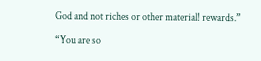God and not riches or other material! rewards.”

“You are so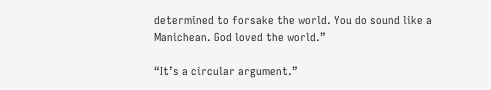determined to forsake the world. You do sound like a Manichean. God loved the world.”

“It’s a circular argument.”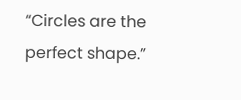“Circles are the perfect shape.”